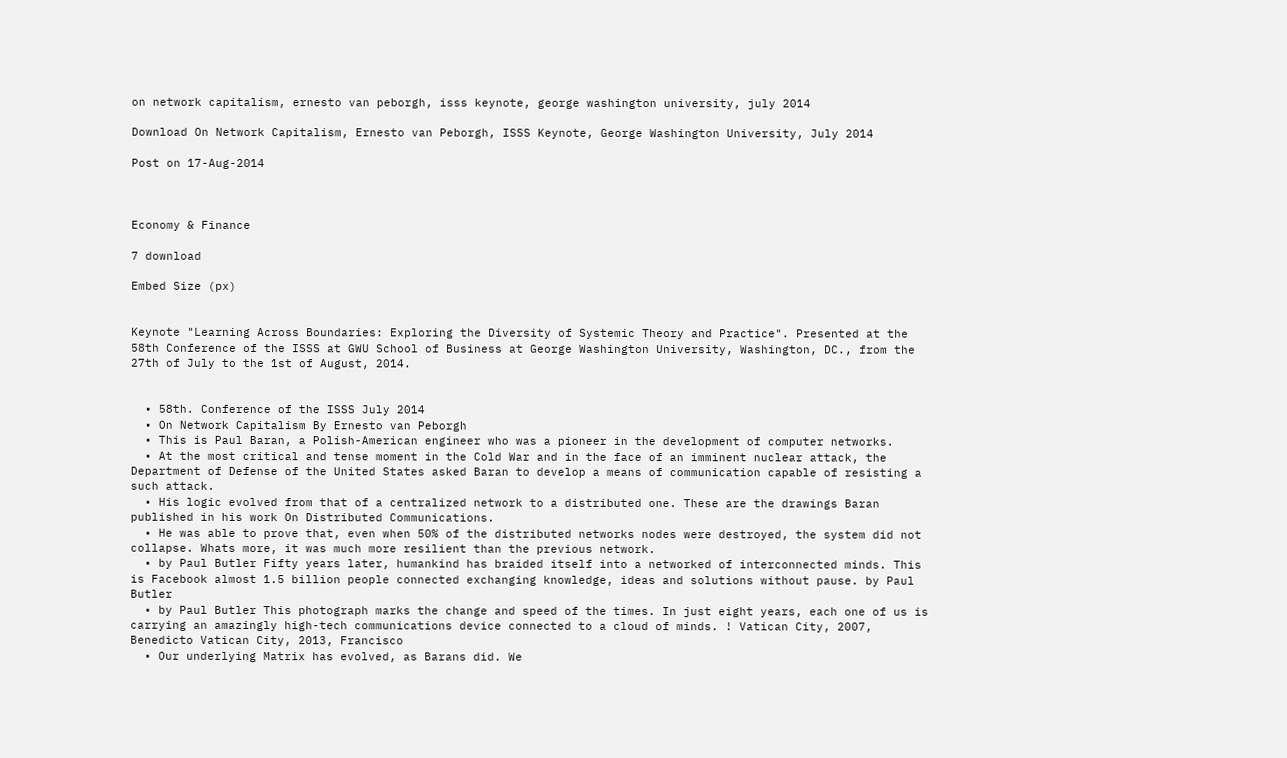on network capitalism, ernesto van peborgh, isss keynote, george washington university, july 2014

Download On Network Capitalism, Ernesto van Peborgh, ISSS Keynote, George Washington University, July 2014

Post on 17-Aug-2014



Economy & Finance

7 download

Embed Size (px)


Keynote "Learning Across Boundaries: Exploring the Diversity of Systemic Theory and Practice". Presented at the 58th Conference of the ISSS at GWU School of Business at George Washington University, Washington, DC., from the 27th of July to the 1st of August, 2014.


  • 58th. Conference of the ISSS July 2014
  • On Network Capitalism By Ernesto van Peborgh
  • This is Paul Baran, a Polish-American engineer who was a pioneer in the development of computer networks.
  • At the most critical and tense moment in the Cold War and in the face of an imminent nuclear attack, the Department of Defense of the United States asked Baran to develop a means of communication capable of resisting a such attack.
  • His logic evolved from that of a centralized network to a distributed one. These are the drawings Baran published in his work On Distributed Communications.
  • He was able to prove that, even when 50% of the distributed networks nodes were destroyed, the system did not collapse. Whats more, it was much more resilient than the previous network.
  • by Paul Butler Fifty years later, humankind has braided itself into a networked of interconnected minds. This is Facebook almost 1.5 billion people connected exchanging knowledge, ideas and solutions without pause. by Paul Butler
  • by Paul Butler This photograph marks the change and speed of the times. In just eight years, each one of us is carrying an amazingly high-tech communications device connected to a cloud of minds. ! Vatican City, 2007, Benedicto Vatican City, 2013, Francisco
  • Our underlying Matrix has evolved, as Barans did. We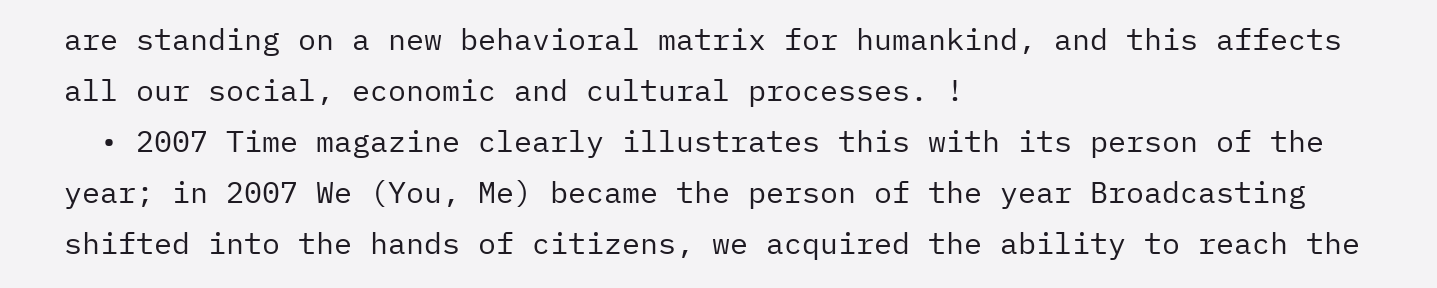are standing on a new behavioral matrix for humankind, and this affects all our social, economic and cultural processes. !
  • 2007 Time magazine clearly illustrates this with its person of the year; in 2007 We (You, Me) became the person of the year Broadcasting shifted into the hands of citizens, we acquired the ability to reach the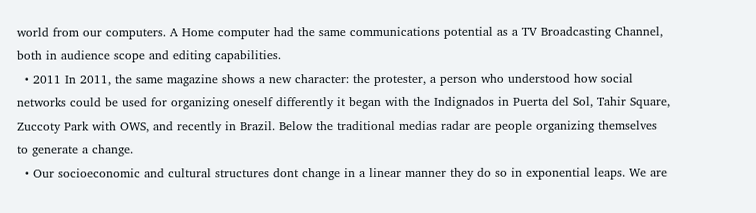world from our computers. A Home computer had the same communications potential as a TV Broadcasting Channel, both in audience scope and editing capabilities.
  • 2011 In 2011, the same magazine shows a new character: the protester, a person who understood how social networks could be used for organizing oneself differently it began with the Indignados in Puerta del Sol, Tahir Square, Zuccoty Park with OWS, and recently in Brazil. Below the traditional medias radar are people organizing themselves to generate a change.
  • Our socioeconomic and cultural structures dont change in a linear manner they do so in exponential leaps. We are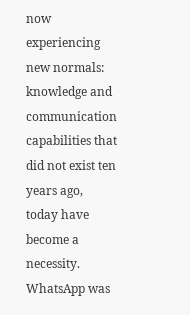now experiencing new normals: knowledge and communication capabilities that did not exist ten years ago, today have become a necessity. WhatsApp was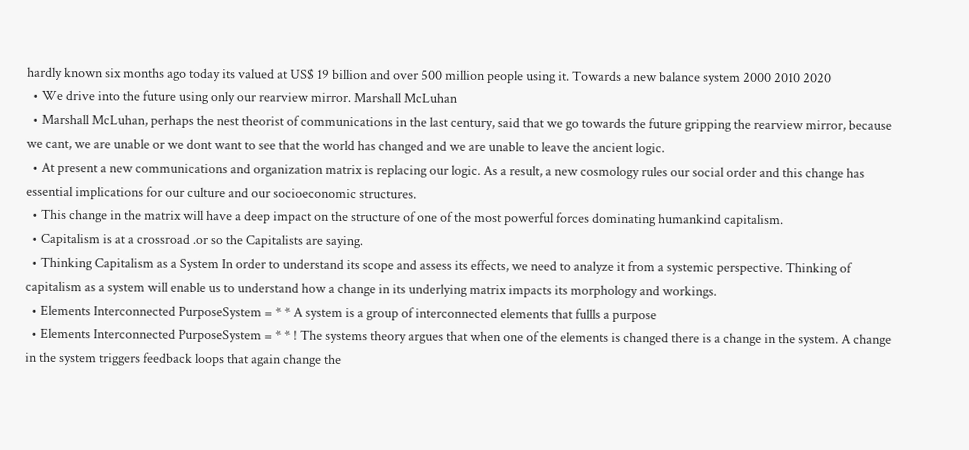hardly known six months ago today its valued at US$ 19 billion and over 500 million people using it. Towards a new balance system 2000 2010 2020
  • We drive into the future using only our rearview mirror. Marshall McLuhan
  • Marshall McLuhan, perhaps the nest theorist of communications in the last century, said that we go towards the future gripping the rearview mirror, because we cant, we are unable or we dont want to see that the world has changed and we are unable to leave the ancient logic.
  • At present a new communications and organization matrix is replacing our logic. As a result, a new cosmology rules our social order and this change has essential implications for our culture and our socioeconomic structures.
  • This change in the matrix will have a deep impact on the structure of one of the most powerful forces dominating humankind capitalism.
  • Capitalism is at a crossroad .or so the Capitalists are saying.
  • Thinking Capitalism as a System In order to understand its scope and assess its effects, we need to analyze it from a systemic perspective. Thinking of capitalism as a system will enable us to understand how a change in its underlying matrix impacts its morphology and workings.
  • Elements Interconnected PurposeSystem = * * A system is a group of interconnected elements that fullls a purpose
  • Elements Interconnected PurposeSystem = * * ! The systems theory argues that when one of the elements is changed there is a change in the system. A change in the system triggers feedback loops that again change the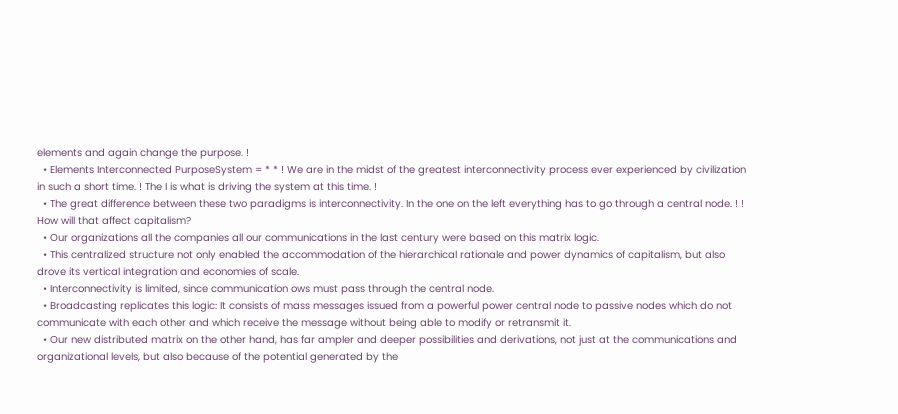elements and again change the purpose. !
  • Elements Interconnected PurposeSystem = * * ! We are in the midst of the greatest interconnectivity process ever experienced by civilization in such a short time. ! The I is what is driving the system at this time. !
  • The great difference between these two paradigms is interconnectivity. In the one on the left everything has to go through a central node. ! ! How will that affect capitalism?
  • Our organizations all the companies all our communications in the last century were based on this matrix logic.
  • This centralized structure not only enabled the accommodation of the hierarchical rationale and power dynamics of capitalism, but also drove its vertical integration and economies of scale.
  • Interconnectivity is limited, since communication ows must pass through the central node.
  • Broadcasting replicates this logic: It consists of mass messages issued from a powerful power central node to passive nodes which do not communicate with each other and which receive the message without being able to modify or retransmit it.
  • Our new distributed matrix on the other hand, has far ampler and deeper possibilities and derivations, not just at the communications and organizational levels, but also because of the potential generated by the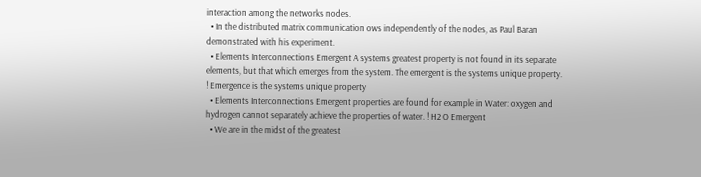interaction among the networks nodes.
  • In the distributed matrix communication ows independently of the nodes, as Paul Baran demonstrated with his experiment.
  • Elements Interconnections Emergent A systems greatest property is not found in its separate elements, but that which emerges from the system. The emergent is the systems unique property. ! Emergence is the systems unique property
  • Elements Interconnections Emergent properties are found for example in Water: oxygen and hydrogen cannot separately achieve the properties of water. ! H2 O Emergent
  • We are in the midst of the greatest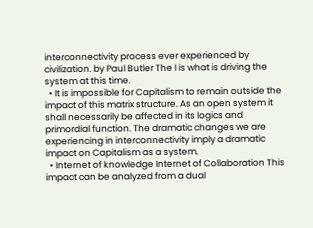interconnectivity process ever experienced by civilization. by Paul Butler The I is what is driving the system at this time.
  • It is impossible for Capitalism to remain outside the impact of this matrix structure. As an open system it shall necessarily be affected in its logics and primordial function. The dramatic changes we are experiencing in interconnectivity imply a dramatic impact on Capitalism as a system.
  • Internet of knowledge Internet of Collaboration This impact can be analyzed from a dual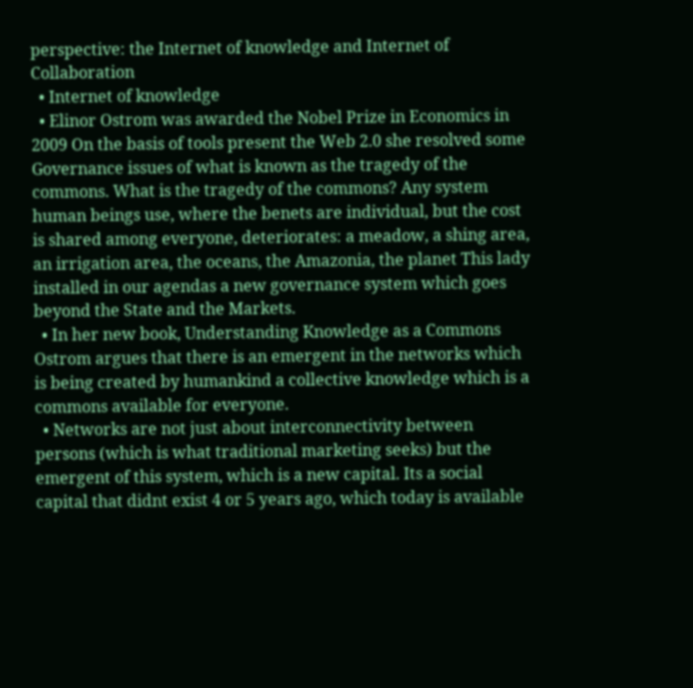perspective: the Internet of knowledge and Internet of Collaboration
  • Internet of knowledge
  • Elinor Ostrom was awarded the Nobel Prize in Economics in 2009 On the basis of tools present the Web 2.0 she resolved some Governance issues of what is known as the tragedy of the commons. What is the tragedy of the commons? Any system human beings use, where the benets are individual, but the cost is shared among everyone, deteriorates: a meadow, a shing area, an irrigation area, the oceans, the Amazonia, the planet This lady installed in our agendas a new governance system which goes beyond the State and the Markets.
  • In her new book, Understanding Knowledge as a Commons Ostrom argues that there is an emergent in the networks which is being created by humankind a collective knowledge which is a commons available for everyone.
  • Networks are not just about interconnectivity between persons (which is what traditional marketing seeks) but the emergent of this system, which is a new capital. Its a social capital that didnt exist 4 or 5 years ago, which today is available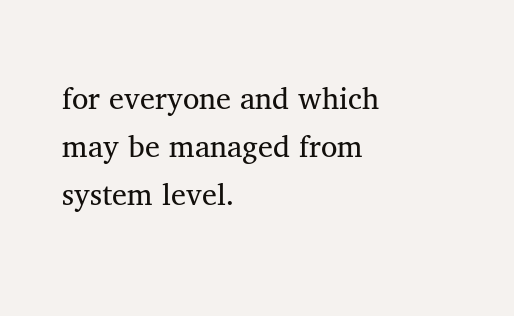for everyone and which may be managed from system level.